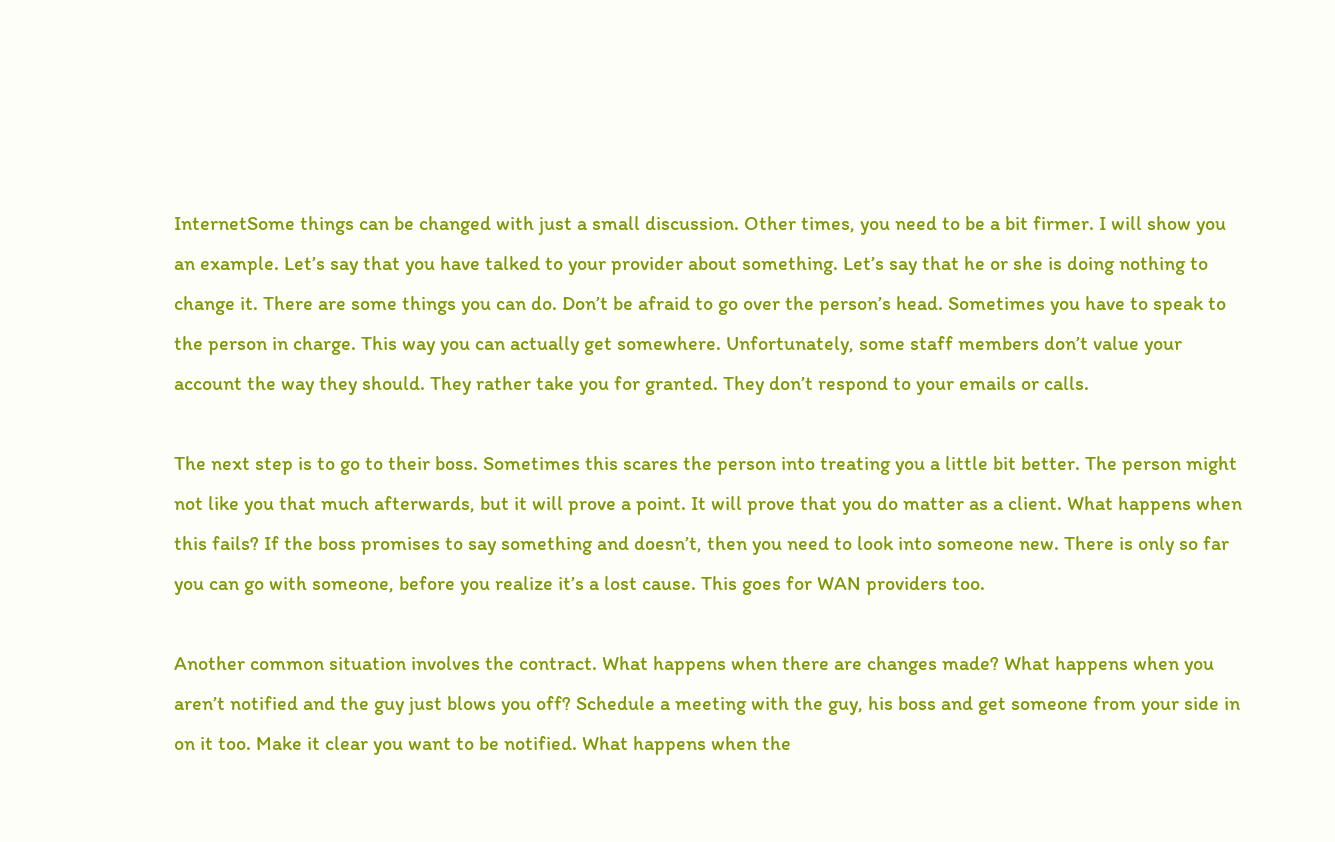InternetSome things can be changed with just a small discussion. Other times, you need to be a bit firmer. I will show you an example. Let’s say that you have talked to your provider about something. Let’s say that he or she is doing nothing to change it. There are some things you can do. Don’t be afraid to go over the person’s head. Sometimes you have to speak to the person in charge. This way you can actually get somewhere. Unfortunately, some staff members don’t value your account the way they should. They rather take you for granted. They don’t respond to your emails or calls.

The next step is to go to their boss. Sometimes this scares the person into treating you a little bit better. The person might not like you that much afterwards, but it will prove a point. It will prove that you do matter as a client. What happens when this fails? If the boss promises to say something and doesn’t, then you need to look into someone new. There is only so far you can go with someone, before you realize it’s a lost cause. This goes for WAN providers too.

Another common situation involves the contract. What happens when there are changes made? What happens when you aren’t notified and the guy just blows you off? Schedule a meeting with the guy, his boss and get someone from your side in on it too. Make it clear you want to be notified. What happens when the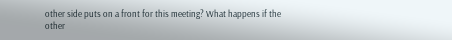other side puts on a front for this meeting? What happens if the other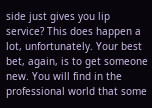side just gives you lip service? This does happen a lot, unfortunately. Your best bet, again, is to get someone new. You will find in the professional world that some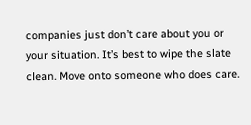companies just don’t care about you or your situation. It’s best to wipe the slate clean. Move onto someone who does care.